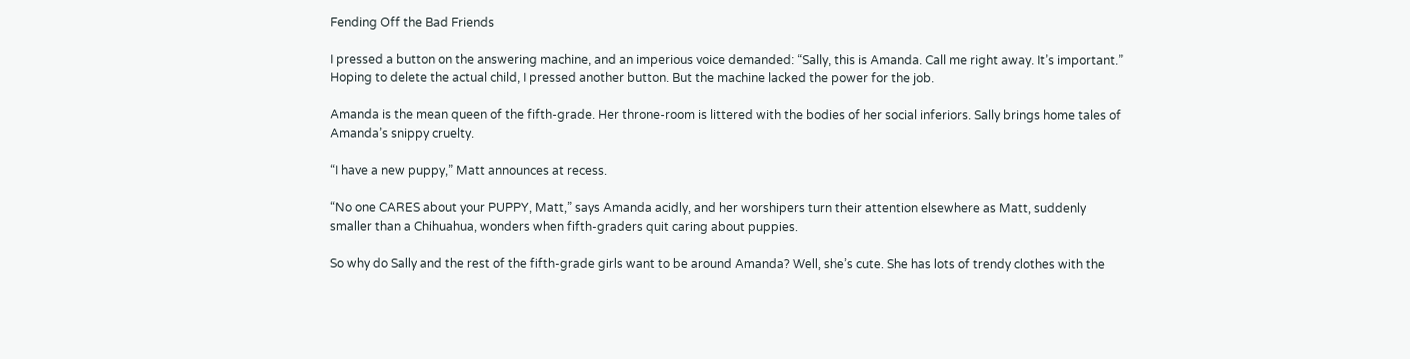Fending Off the Bad Friends

I pressed a button on the answering machine, and an imperious voice demanded: “Sally, this is Amanda. Call me right away. It’s important.” Hoping to delete the actual child, I pressed another button. But the machine lacked the power for the job.

Amanda is the mean queen of the fifth-grade. Her throne-room is littered with the bodies of her social inferiors. Sally brings home tales of Amanda’s snippy cruelty.

“I have a new puppy,” Matt announces at recess.

“No one CARES about your PUPPY, Matt,” says Amanda acidly, and her worshipers turn their attention elsewhere as Matt, suddenly smaller than a Chihuahua, wonders when fifth-graders quit caring about puppies.

So why do Sally and the rest of the fifth-grade girls want to be around Amanda? Well, she’s cute. She has lots of trendy clothes with the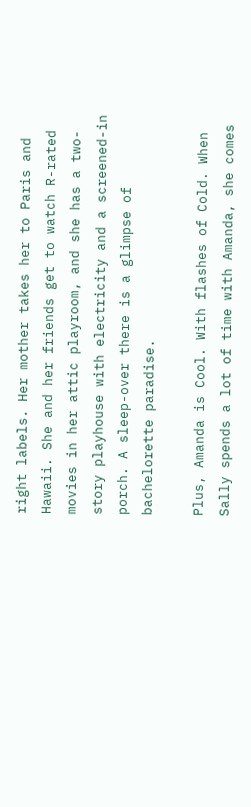right labels. Her mother takes her to Paris and Hawaii. She and her friends get to watch R-rated movies in her attic playroom, and she has a two-story playhouse with electricity and a screened-in porch. A sleep-over there is a glimpse of bachelorette paradise.

Plus, Amanda is Cool. With flashes of Cold. When Sally spends a lot of time with Amanda, she comes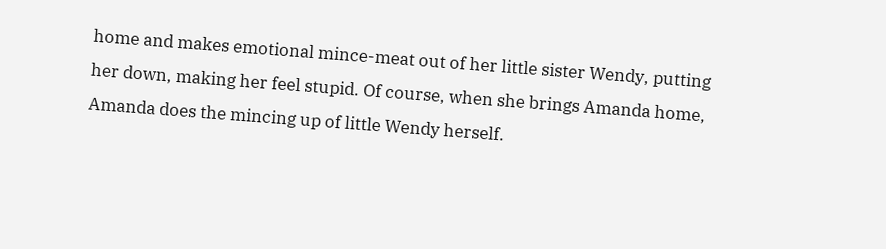home and makes emotional mince-meat out of her little sister Wendy, putting her down, making her feel stupid. Of course, when she brings Amanda home, Amanda does the mincing up of little Wendy herself.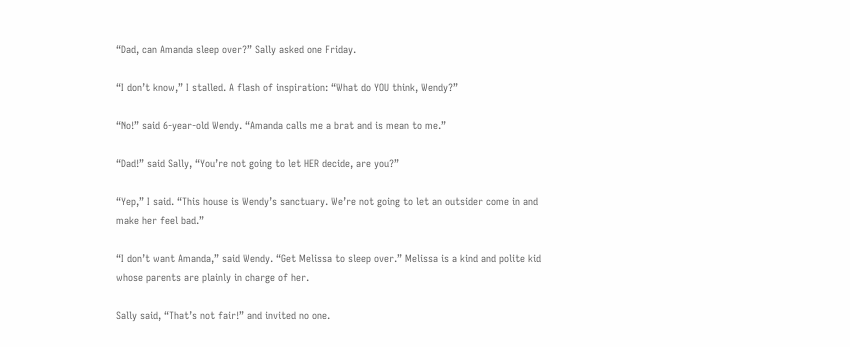“Dad, can Amanda sleep over?” Sally asked one Friday.

“I don’t know,” I stalled. A flash of inspiration: “What do YOU think, Wendy?”

“No!” said 6-year-old Wendy. “Amanda calls me a brat and is mean to me.”

“Dad!” said Sally, “You’re not going to let HER decide, are you?”

“Yep,” I said. “This house is Wendy’s sanctuary. We’re not going to let an outsider come in and make her feel bad.”

“I don’t want Amanda,” said Wendy. “Get Melissa to sleep over.” Melissa is a kind and polite kid whose parents are plainly in charge of her.

Sally said, “That’s not fair!” and invited no one.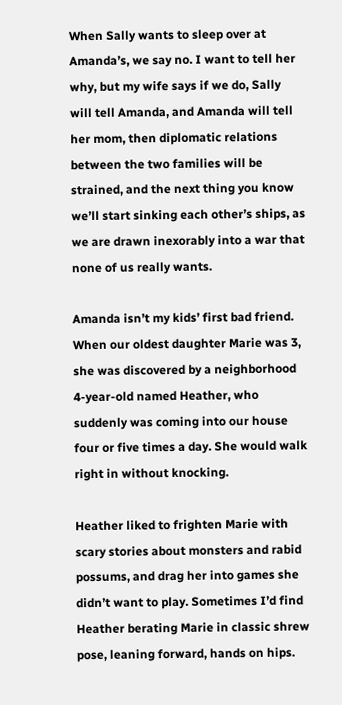When Sally wants to sleep over at Amanda’s, we say no. I want to tell her why, but my wife says if we do, Sally will tell Amanda, and Amanda will tell her mom, then diplomatic relations between the two families will be strained, and the next thing you know we’ll start sinking each other’s ships, as we are drawn inexorably into a war that none of us really wants.

Amanda isn’t my kids’ first bad friend. When our oldest daughter Marie was 3, she was discovered by a neighborhood 4-year-old named Heather, who suddenly was coming into our house four or five times a day. She would walk right in without knocking.

Heather liked to frighten Marie with scary stories about monsters and rabid possums, and drag her into games she didn’t want to play. Sometimes I’d find Heather berating Marie in classic shrew pose, leaning forward, hands on hips.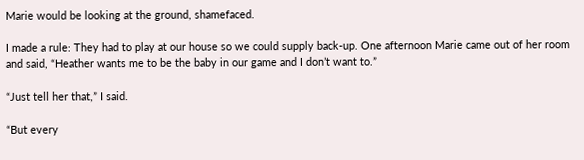Marie would be looking at the ground, shamefaced.

I made a rule: They had to play at our house so we could supply back-up. One afternoon Marie came out of her room and said, “Heather wants me to be the baby in our game and I don’t want to.”

“Just tell her that,” I said.

“But every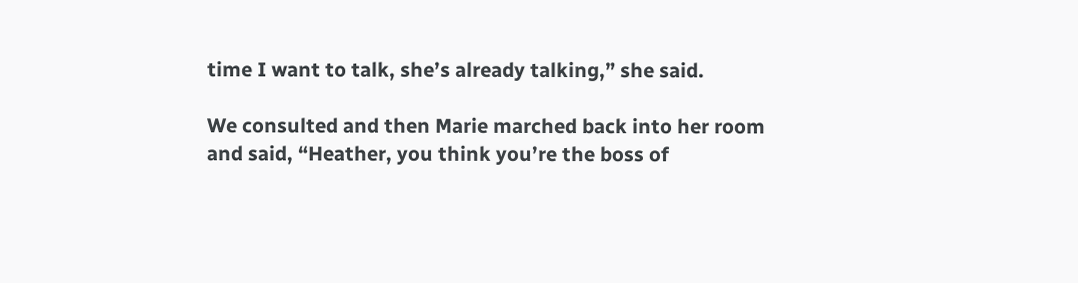time I want to talk, she’s already talking,” she said.

We consulted and then Marie marched back into her room and said, “Heather, you think you’re the boss of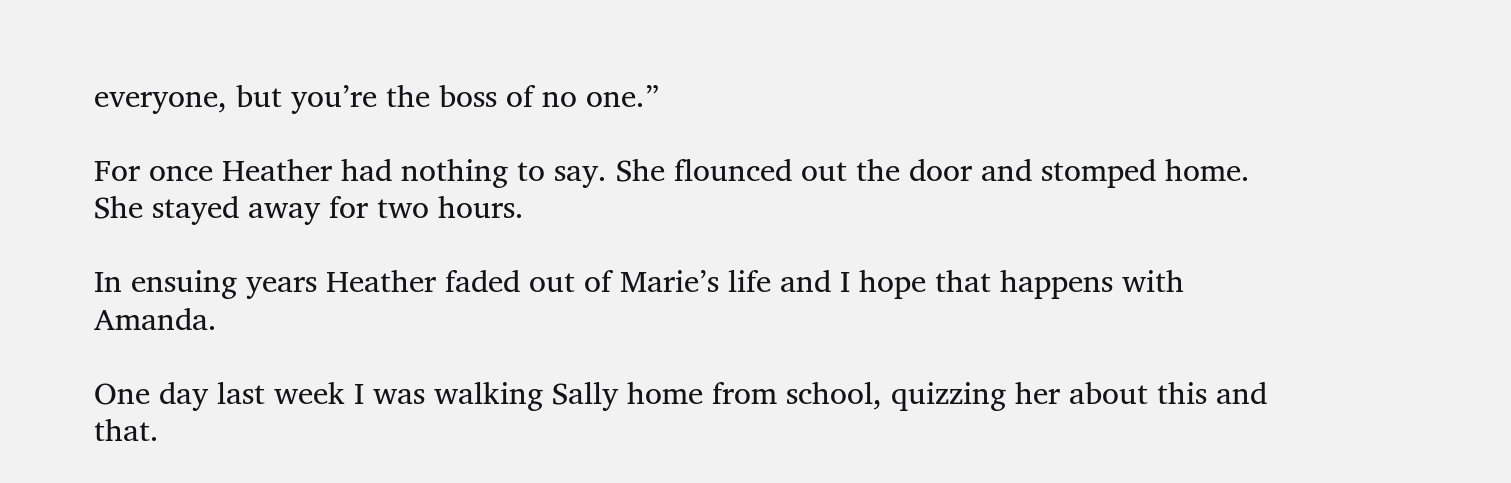everyone, but you’re the boss of no one.”

For once Heather had nothing to say. She flounced out the door and stomped home. She stayed away for two hours.

In ensuing years Heather faded out of Marie’s life and I hope that happens with Amanda.

One day last week I was walking Sally home from school, quizzing her about this and that.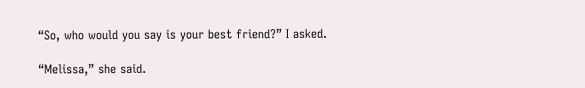“So, who would you say is your best friend?” I asked.

“Melissa,” she said.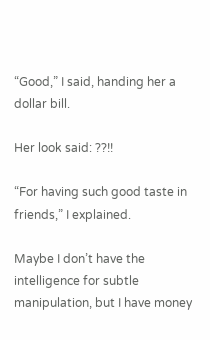“Good,” I said, handing her a dollar bill.

Her look said: ??!!

“For having such good taste in friends,” I explained.

Maybe I don’t have the intelligence for subtle manipulation, but I have money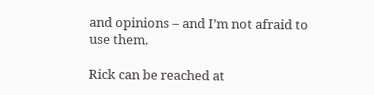and opinions – and I’m not afraid to use them.

Rick can be reached at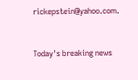rickepstein@yahoo.com.


Today's breaking news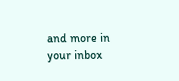and more in your inbox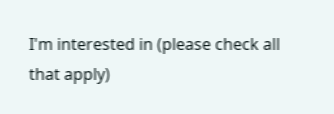I'm interested in (please check all that apply)